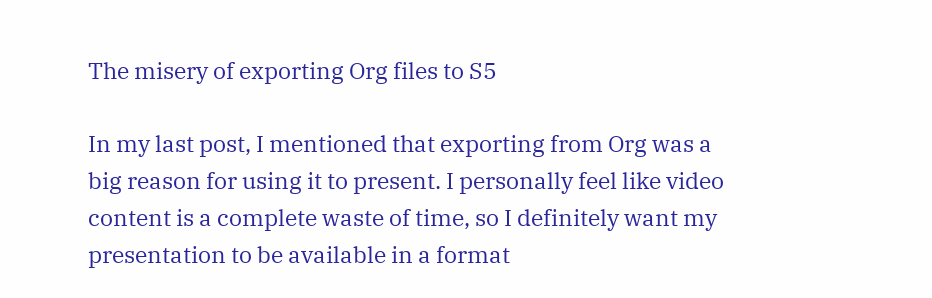The misery of exporting Org files to S5

In my last post, I mentioned that exporting from Org was a big reason for using it to present. I personally feel like video content is a complete waste of time, so I definitely want my presentation to be available in a format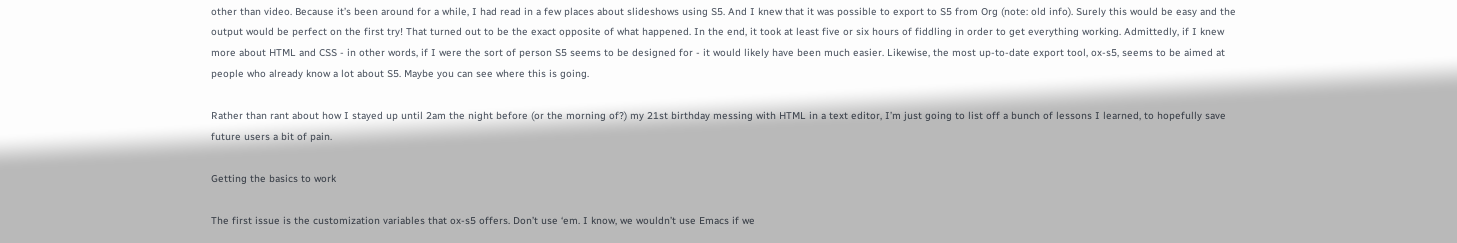other than video. Because it’s been around for a while, I had read in a few places about slideshows using S5. And I knew that it was possible to export to S5 from Org (note: old info). Surely this would be easy and the output would be perfect on the first try! That turned out to be the exact opposite of what happened. In the end, it took at least five or six hours of fiddling in order to get everything working. Admittedly, if I knew more about HTML and CSS - in other words, if I were the sort of person S5 seems to be designed for - it would likely have been much easier. Likewise, the most up-to-date export tool, ox-s5, seems to be aimed at people who already know a lot about S5. Maybe you can see where this is going.

Rather than rant about how I stayed up until 2am the night before (or the morning of?) my 21st birthday messing with HTML in a text editor, I’m just going to list off a bunch of lessons I learned, to hopefully save future users a bit of pain.

Getting the basics to work

The first issue is the customization variables that ox-s5 offers. Don’t use ‘em. I know, we wouldn’t use Emacs if we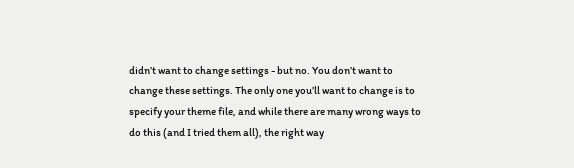didn’t want to change settings - but no. You don’t want to change these settings. The only one you’ll want to change is to specify your theme file, and while there are many wrong ways to do this (and I tried them all), the right way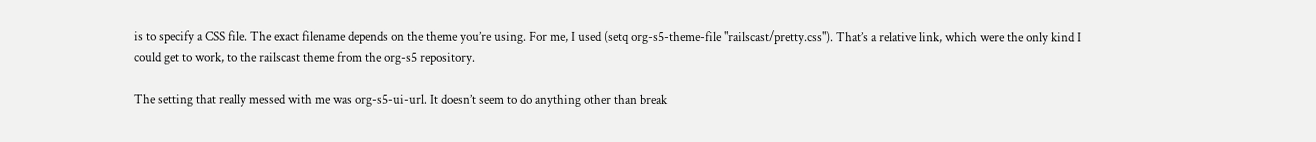is to specify a CSS file. The exact filename depends on the theme you’re using. For me, I used (setq org-s5-theme-file "railscast/pretty.css"). That’s a relative link, which were the only kind I could get to work, to the railscast theme from the org-s5 repository.

The setting that really messed with me was org-s5-ui-url. It doesn’t seem to do anything other than break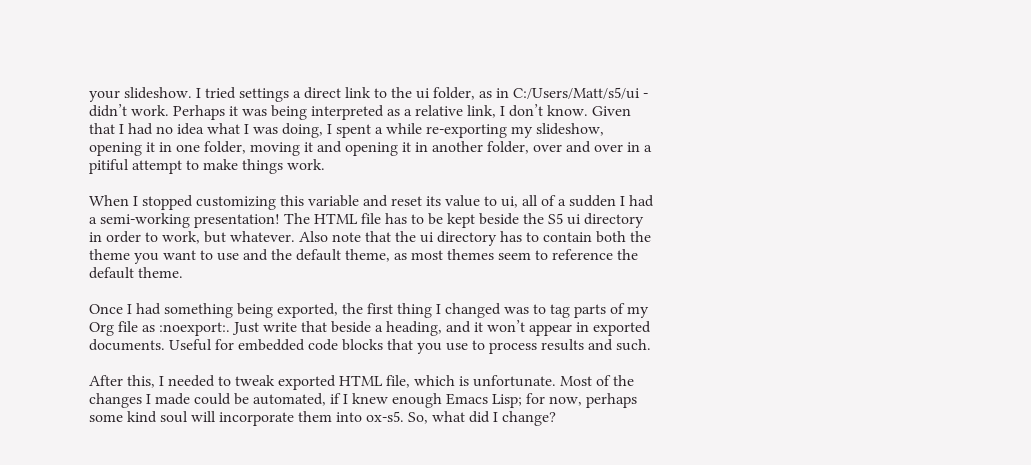your slideshow. I tried settings a direct link to the ui folder, as in C:/Users/Matt/s5/ui - didn’t work. Perhaps it was being interpreted as a relative link, I don’t know. Given that I had no idea what I was doing, I spent a while re-exporting my slideshow, opening it in one folder, moving it and opening it in another folder, over and over in a pitiful attempt to make things work.

When I stopped customizing this variable and reset its value to ui, all of a sudden I had a semi-working presentation! The HTML file has to be kept beside the S5 ui directory in order to work, but whatever. Also note that the ui directory has to contain both the theme you want to use and the default theme, as most themes seem to reference the default theme.

Once I had something being exported, the first thing I changed was to tag parts of my Org file as :noexport:. Just write that beside a heading, and it won’t appear in exported documents. Useful for embedded code blocks that you use to process results and such.

After this, I needed to tweak exported HTML file, which is unfortunate. Most of the changes I made could be automated, if I knew enough Emacs Lisp; for now, perhaps some kind soul will incorporate them into ox-s5. So, what did I change?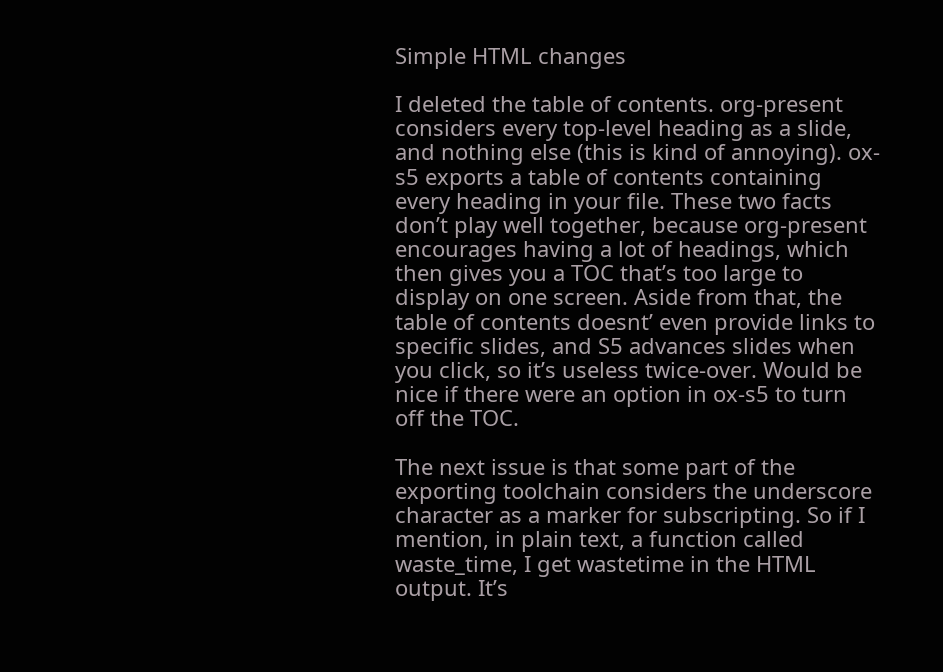Simple HTML changes

I deleted the table of contents. org-present considers every top-level heading as a slide, and nothing else (this is kind of annoying). ox-s5 exports a table of contents containing every heading in your file. These two facts don’t play well together, because org-present encourages having a lot of headings, which then gives you a TOC that’s too large to display on one screen. Aside from that, the table of contents doesnt’ even provide links to specific slides, and S5 advances slides when you click, so it’s useless twice-over. Would be nice if there were an option in ox-s5 to turn off the TOC.

The next issue is that some part of the exporting toolchain considers the underscore character as a marker for subscripting. So if I mention, in plain text, a function called waste_time, I get wastetime in the HTML output. It’s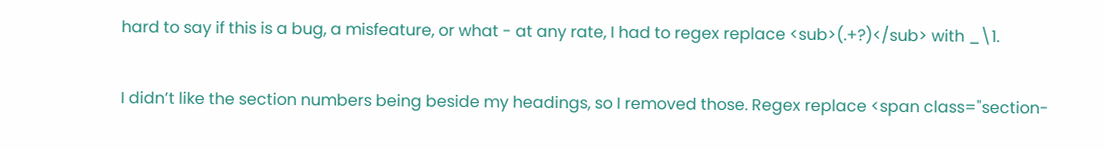hard to say if this is a bug, a misfeature, or what - at any rate, I had to regex replace <sub>(.+?)</sub> with _\1.

I didn’t like the section numbers being beside my headings, so I removed those. Regex replace <span class="section-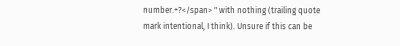number.+?</span> " with nothing (trailing quote mark intentional, I think). Unsure if this can be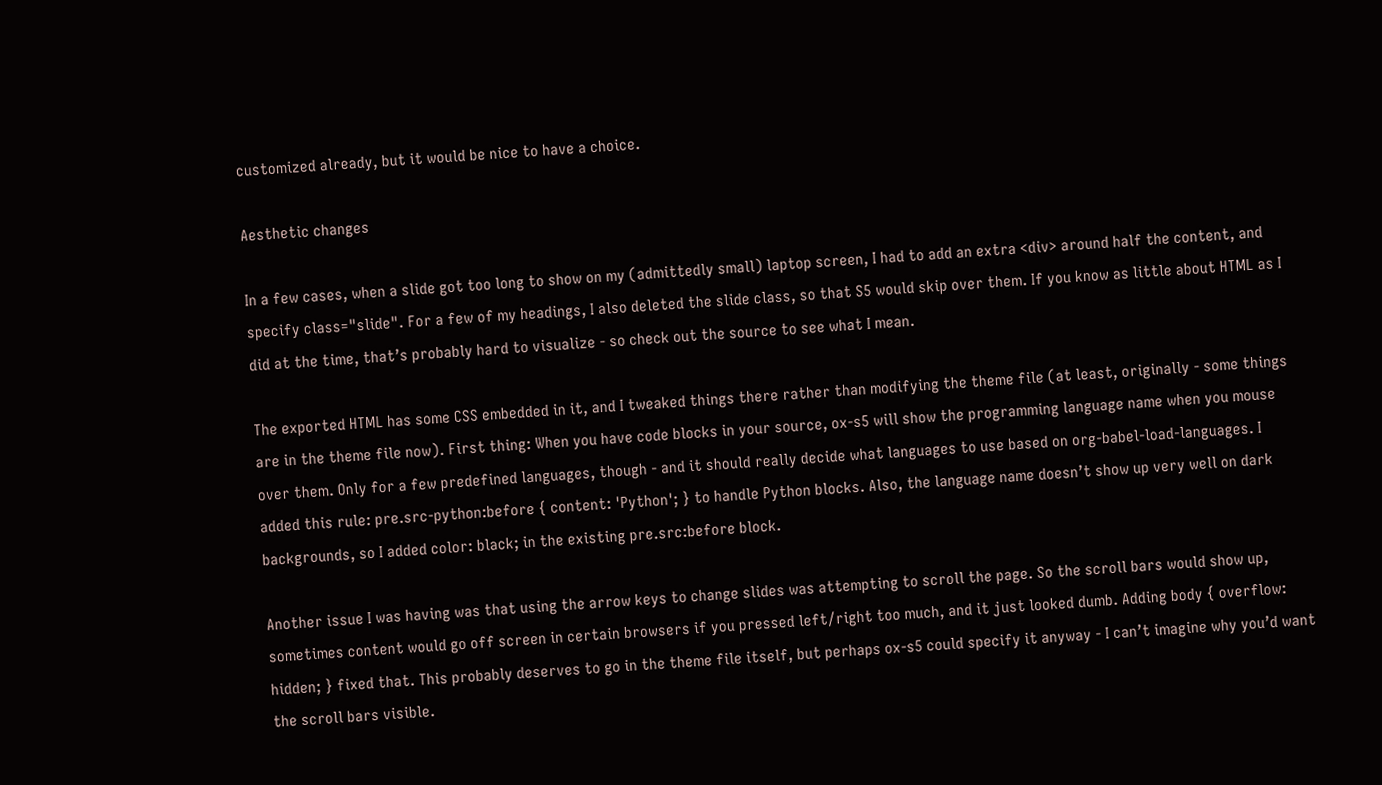customized already, but it would be nice to have a choice.

Aesthetic changes

In a few cases, when a slide got too long to show on my (admittedly small) laptop screen, I had to add an extra <div> around half the content, and specify class="slide". For a few of my headings, I also deleted the slide class, so that S5 would skip over them. If you know as little about HTML as I did at the time, that’s probably hard to visualize - so check out the source to see what I mean.

The exported HTML has some CSS embedded in it, and I tweaked things there rather than modifying the theme file (at least, originally - some things are in the theme file now). First thing: When you have code blocks in your source, ox-s5 will show the programming language name when you mouse over them. Only for a few predefined languages, though - and it should really decide what languages to use based on org-babel-load-languages. I added this rule: pre.src-python:before { content: 'Python'; } to handle Python blocks. Also, the language name doesn’t show up very well on dark backgrounds, so I added color: black; in the existing pre.src:before block.

Another issue I was having was that using the arrow keys to change slides was attempting to scroll the page. So the scroll bars would show up, sometimes content would go off screen in certain browsers if you pressed left/right too much, and it just looked dumb. Adding body { overflow: hidden; } fixed that. This probably deserves to go in the theme file itself, but perhaps ox-s5 could specify it anyway - I can’t imagine why you’d want the scroll bars visible.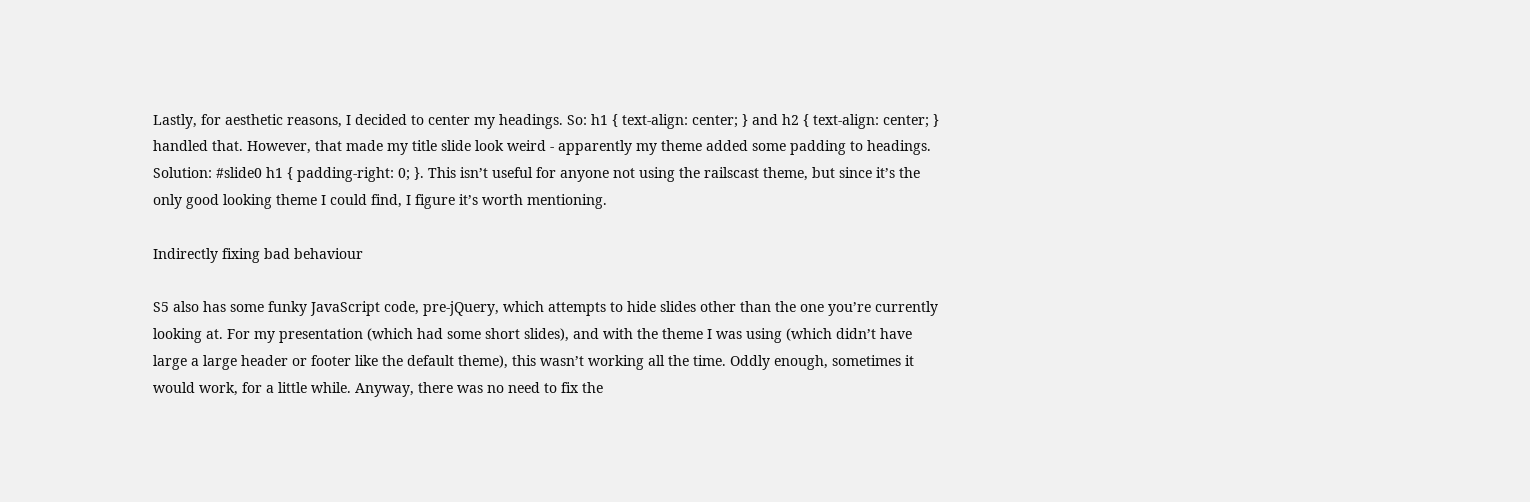Lastly, for aesthetic reasons, I decided to center my headings. So: h1 { text-align: center; } and h2 { text-align: center; } handled that. However, that made my title slide look weird - apparently my theme added some padding to headings. Solution: #slide0 h1 { padding-right: 0; }. This isn’t useful for anyone not using the railscast theme, but since it’s the only good looking theme I could find, I figure it’s worth mentioning.

Indirectly fixing bad behaviour

S5 also has some funky JavaScript code, pre-jQuery, which attempts to hide slides other than the one you’re currently looking at. For my presentation (which had some short slides), and with the theme I was using (which didn’t have large a large header or footer like the default theme), this wasn’t working all the time. Oddly enough, sometimes it would work, for a little while. Anyway, there was no need to fix the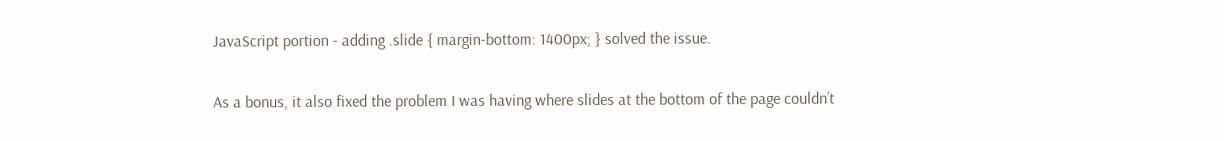JavaScript portion - adding .slide { margin-bottom: 1400px; } solved the issue.

As a bonus, it also fixed the problem I was having where slides at the bottom of the page couldn’t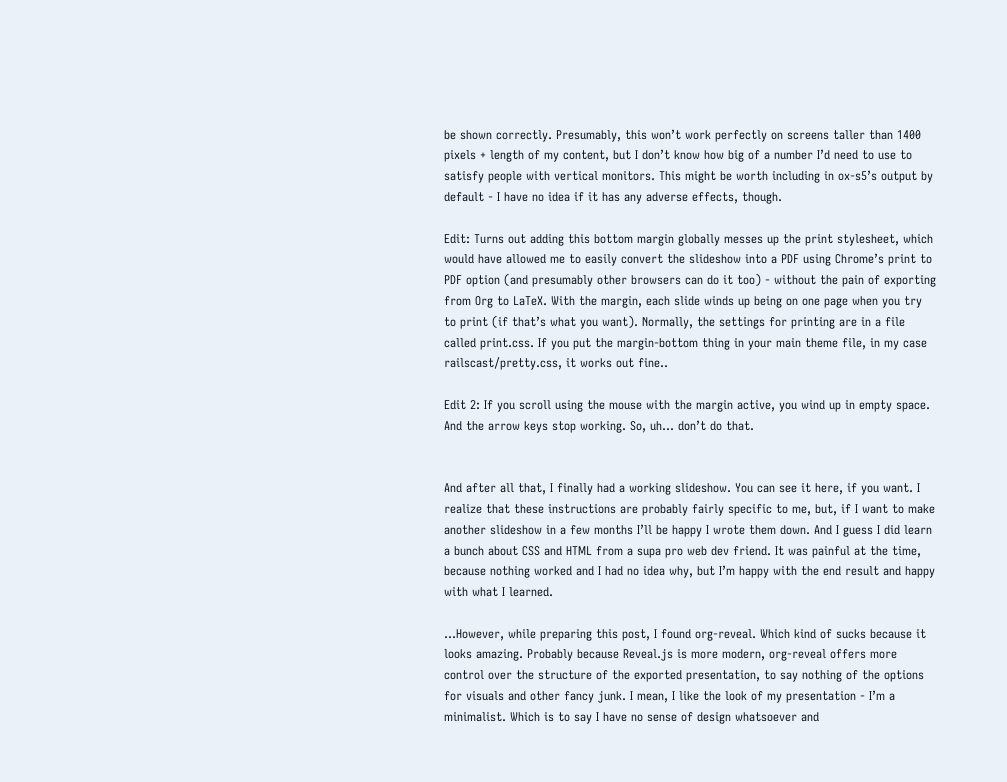be shown correctly. Presumably, this won’t work perfectly on screens taller than 1400 pixels + length of my content, but I don’t know how big of a number I’d need to use to satisfy people with vertical monitors. This might be worth including in ox-s5’s output by default - I have no idea if it has any adverse effects, though.

Edit: Turns out adding this bottom margin globally messes up the print stylesheet, which would have allowed me to easily convert the slideshow into a PDF using Chrome’s print to PDF option (and presumably other browsers can do it too) - without the pain of exporting from Org to LaTeX. With the margin, each slide winds up being on one page when you try to print (if that’s what you want). Normally, the settings for printing are in a file called print.css. If you put the margin-bottom thing in your main theme file, in my case railscast/pretty.css, it works out fine..

Edit 2: If you scroll using the mouse with the margin active, you wind up in empty space. And the arrow keys stop working. So, uh… don’t do that.


And after all that, I finally had a working slideshow. You can see it here, if you want. I realize that these instructions are probably fairly specific to me, but, if I want to make another slideshow in a few months I’ll be happy I wrote them down. And I guess I did learn a bunch about CSS and HTML from a supa pro web dev friend. It was painful at the time, because nothing worked and I had no idea why, but I’m happy with the end result and happy with what I learned.

…However, while preparing this post, I found org-reveal. Which kind of sucks because it looks amazing. Probably because Reveal.js is more modern, org-reveal offers more control over the structure of the exported presentation, to say nothing of the options for visuals and other fancy junk. I mean, I like the look of my presentation - I’m a minimalist. Which is to say I have no sense of design whatsoever and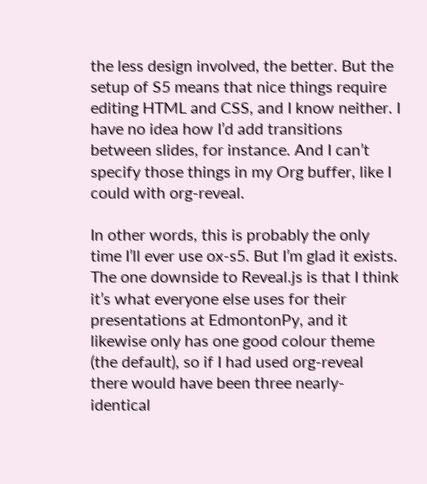the less design involved, the better. But the setup of S5 means that nice things require editing HTML and CSS, and I know neither. I have no idea how I’d add transitions between slides, for instance. And I can’t specify those things in my Org buffer, like I could with org-reveal.

In other words, this is probably the only time I’ll ever use ox-s5. But I’m glad it exists. The one downside to Reveal.js is that I think it’s what everyone else uses for their presentations at EdmontonPy, and it likewise only has one good colour theme (the default), so if I had used org-reveal there would have been three nearly-identical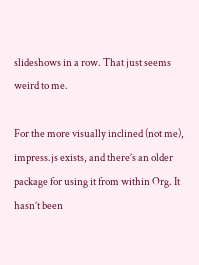slideshows in a row. That just seems weird to me.

For the more visually inclined (not me), impress.js exists, and there’s an older package for using it from within Org. It hasn’t been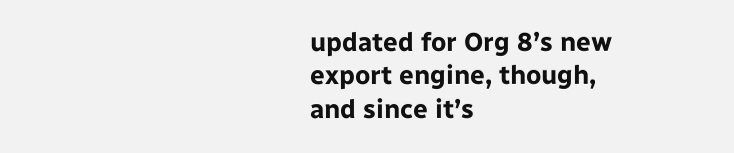updated for Org 8’s new export engine, though, and since it’s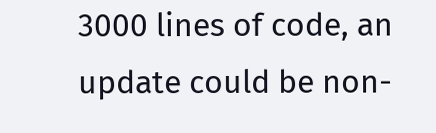3000 lines of code, an update could be non-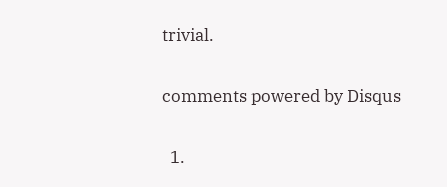trivial.


comments powered by Disqus


  1.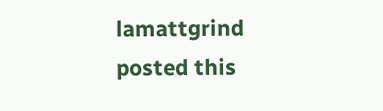lamattgrind posted this